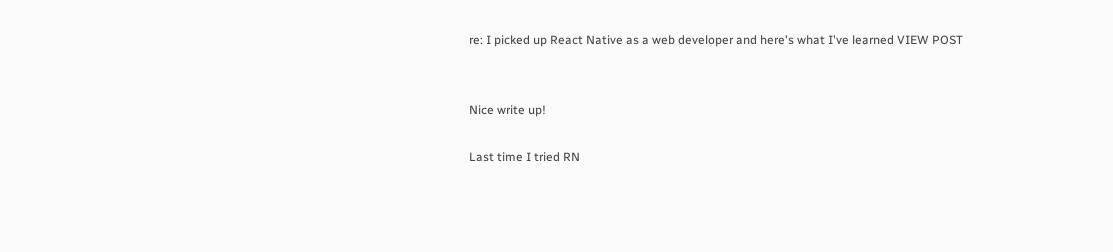re: I picked up React Native as a web developer and here's what I've learned VIEW POST


Nice write up!

Last time I tried RN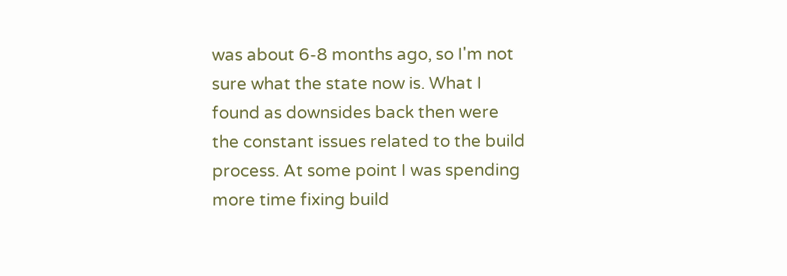was about 6-8 months ago, so I'm not sure what the state now is. What I found as downsides back then were the constant issues related to the build process. At some point I was spending more time fixing build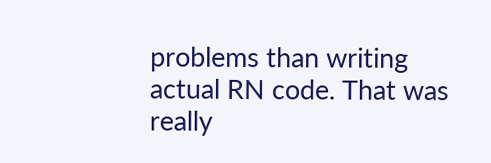problems than writing actual RN code. That was really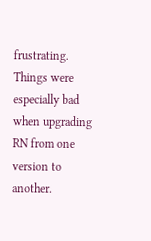frustrating. Things were especially bad when upgrading RN from one version to another.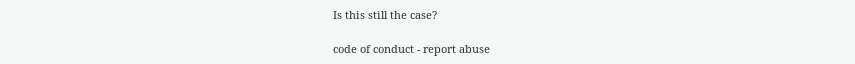Is this still the case?

code of conduct - report abuse